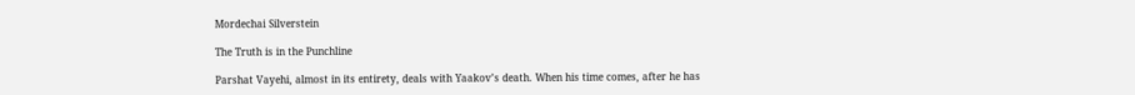Mordechai Silverstein

The Truth is in the Punchline

Parshat Vayehi, almost in its entirety, deals with Yaakov’s death. When his time comes, after he has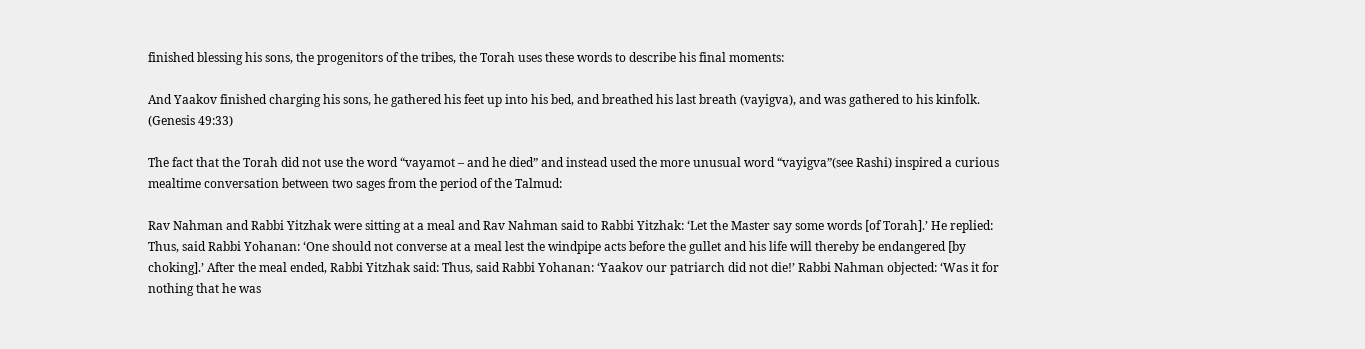finished blessing his sons, the progenitors of the tribes, the Torah uses these words to describe his final moments:

And Yaakov finished charging his sons, he gathered his feet up into his bed, and breathed his last breath (vayigva), and was gathered to his kinfolk. (Genesis 49:33)

The fact that the Torah did not use the word “vayamot – and he died” and instead used the more unusual word “vayigva”(see Rashi) inspired a curious mealtime conversation between two sages from the period of the Talmud:

Rav Nahman and Rabbi Yitzhak were sitting at a meal and Rav Nahman said to Rabbi Yitzhak: ‘Let the Master say some words [of Torah].’ He replied: Thus, said Rabbi Yohanan: ‘One should not converse at a meal lest the windpipe acts before the gullet and his life will thereby be endangered [by choking].’ After the meal ended, Rabbi Yitzhak said: Thus, said Rabbi Yohanan: ‘Yaakov our patriarch did not die!’ Rabbi Nahman objected: ‘Was it for nothing that he was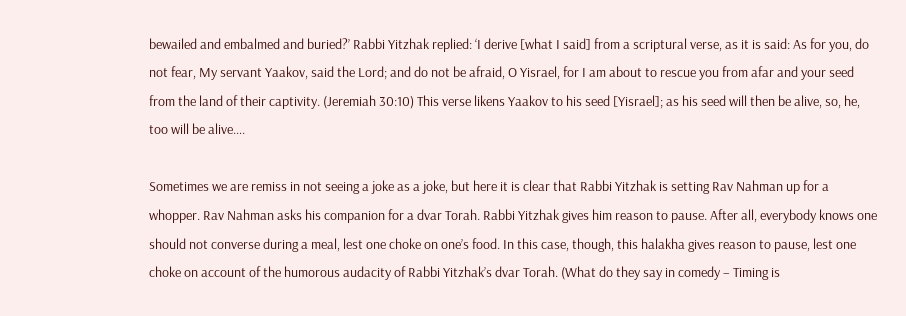bewailed and embalmed and buried?’ Rabbi Yitzhak replied: ‘I derive [what I said] from a scriptural verse, as it is said: As for you, do not fear, My servant Yaakov, said the Lord; and do not be afraid, O Yisrael, for I am about to rescue you from afar and your seed from the land of their captivity. (Jeremiah 30:10) This verse likens Yaakov to his seed [Yisrael]; as his seed will then be alive, so, he, too will be alive….

Sometimes we are remiss in not seeing a joke as a joke, but here it is clear that Rabbi Yitzhak is setting Rav Nahman up for a whopper. Rav Nahman asks his companion for a dvar Torah. Rabbi Yitzhak gives him reason to pause. After all, everybody knows one should not converse during a meal, lest one choke on one’s food. In this case, though, this halakha gives reason to pause, lest one choke on account of the humorous audacity of Rabbi Yitzhak’s dvar Torah. (What do they say in comedy – Timing is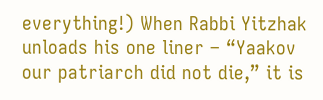everything!) When Rabbi Yitzhak unloads his one liner – “Yaakov our patriarch did not die,” it is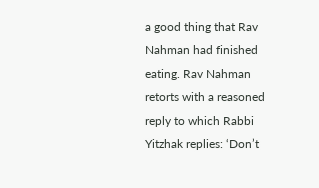a good thing that Rav Nahman had finished eating. Rav Nahman retorts with a reasoned reply to which Rabbi Yitzhak replies: ‘Don’t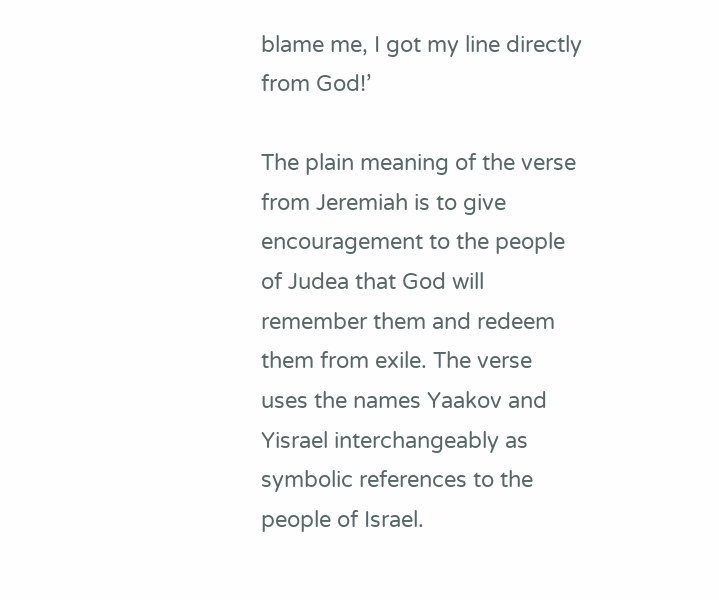blame me, I got my line directly from God!’

The plain meaning of the verse from Jeremiah is to give encouragement to the people of Judea that God will remember them and redeem them from exile. The verse uses the names Yaakov and Yisrael interchangeably as symbolic references to the people of Israel.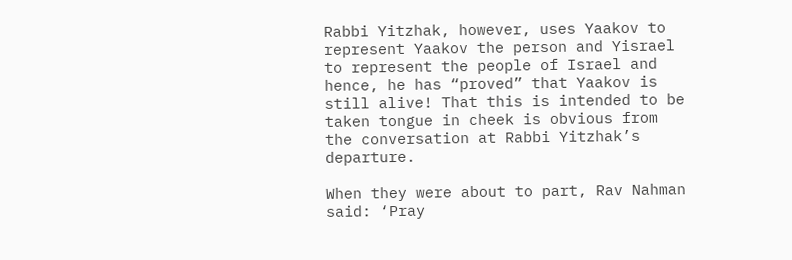Rabbi Yitzhak, however, uses Yaakov to represent Yaakov the person and Yisrael to represent the people of Israel and hence, he has “proved” that Yaakov is still alive! That this is intended to be taken tongue in cheek is obvious from the conversation at Rabbi Yitzhak’s departure.

When they were about to part, Rav Nahman said: ‘Pray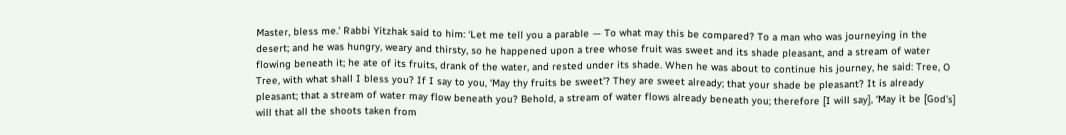Master, bless me.’ Rabbi Yitzhak said to him: ‘Let me tell you a parable — To what may this be compared? To a man who was journeying in the desert; and he was hungry, weary and thirsty, so he happened upon a tree whose fruit was sweet and its shade pleasant, and a stream of water flowing beneath it; he ate of its fruits, drank of the water, and rested under its shade. When he was about to continue his journey, he said: Tree, O Tree, with what shall I bless you? If I say to you, ‘May thy fruits be sweet’? They are sweet already; that your shade be pleasant? It is already pleasant; that a stream of water may flow beneath you? Behold, a stream of water flows already beneath you; therefore [I will say], ‘May it be [God’s] will that all the shoots taken from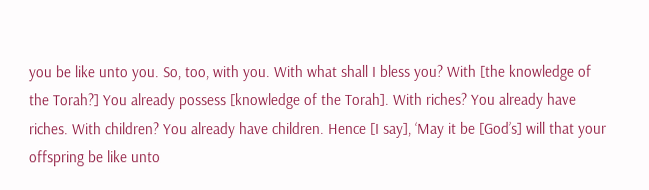you be like unto you. So, too, with you. With what shall I bless you? With [the knowledge of the Torah?] You already possess [knowledge of the Torah]. With riches? You already have riches. With children? You already have children. Hence [I say], ‘May it be [God’s] will that your offspring be like unto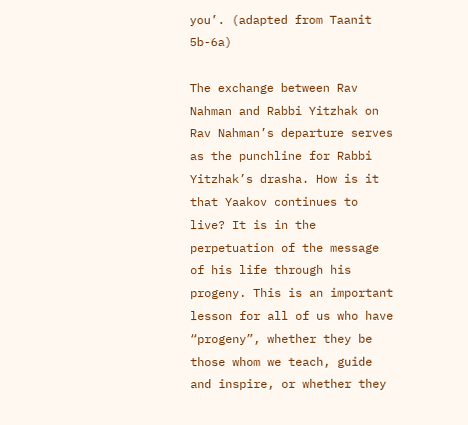you’. (adapted from Taanit 5b-6a)

The exchange between Rav Nahman and Rabbi Yitzhak on Rav Nahman’s departure serves as the punchline for Rabbi Yitzhak’s drasha. How is it that Yaakov continues to live? It is in the perpetuation of the message of his life through his progeny. This is an important lesson for all of us who have “progeny”, whether they be those whom we teach, guide and inspire, or whether they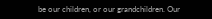be our children, or our grandchildren. Our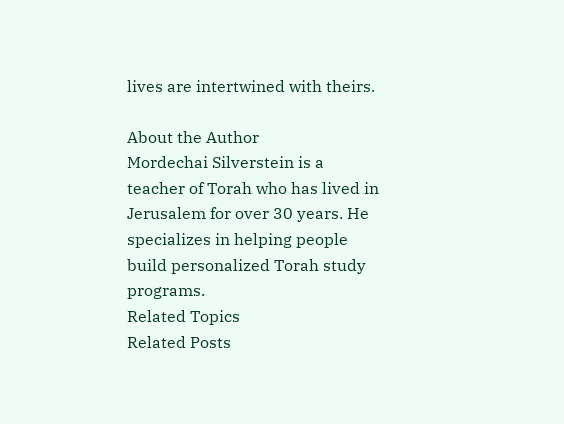lives are intertwined with theirs.

About the Author
Mordechai Silverstein is a teacher of Torah who has lived in Jerusalem for over 30 years. He specializes in helping people build personalized Torah study programs.
Related Topics
Related Posts